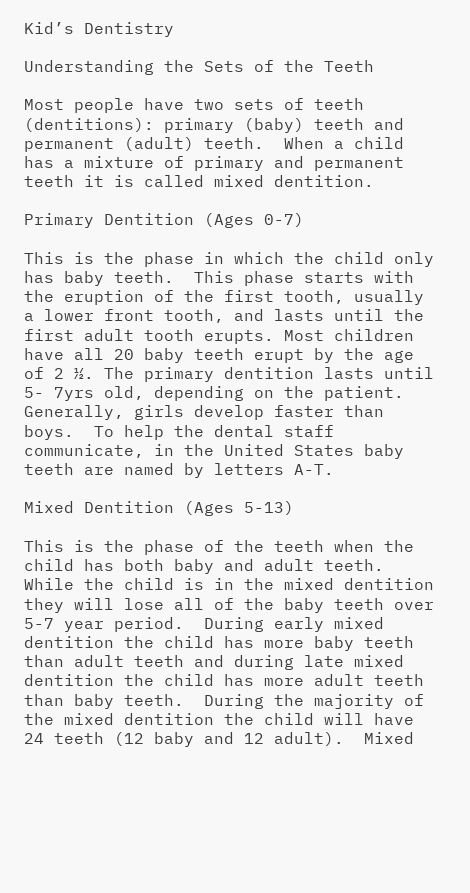Kid’s Dentistry

Understanding the Sets of the Teeth

Most people have two sets of teeth (dentitions): primary (baby) teeth and permanent (adult) teeth.  When a child has a mixture of primary and permanent teeth it is called mixed dentition.

Primary Dentition (Ages 0-7)

This is the phase in which the child only has baby teeth.  This phase starts with the eruption of the first tooth, usually a lower front tooth, and lasts until the first adult tooth erupts. Most children have all 20 baby teeth erupt by the age of 2 ½. The primary dentition lasts until 5- 7yrs old, depending on the patient.  Generally, girls develop faster than boys.  To help the dental staff communicate, in the United States baby teeth are named by letters A-T.

Mixed Dentition (Ages 5-13)

This is the phase of the teeth when the child has both baby and adult teeth.  While the child is in the mixed dentition they will lose all of the baby teeth over 5-7 year period.  During early mixed dentition the child has more baby teeth than adult teeth and during late mixed dentition the child has more adult teeth than baby teeth.  During the majority of the mixed dentition the child will have 24 teeth (12 baby and 12 adult).  Mixed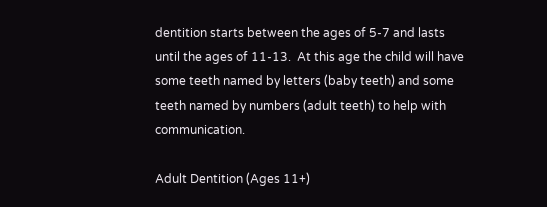dentition starts between the ages of 5-7 and lasts until the ages of 11-13.  At this age the child will have some teeth named by letters (baby teeth) and some teeth named by numbers (adult teeth) to help with communication.

Adult Dentition (Ages 11+)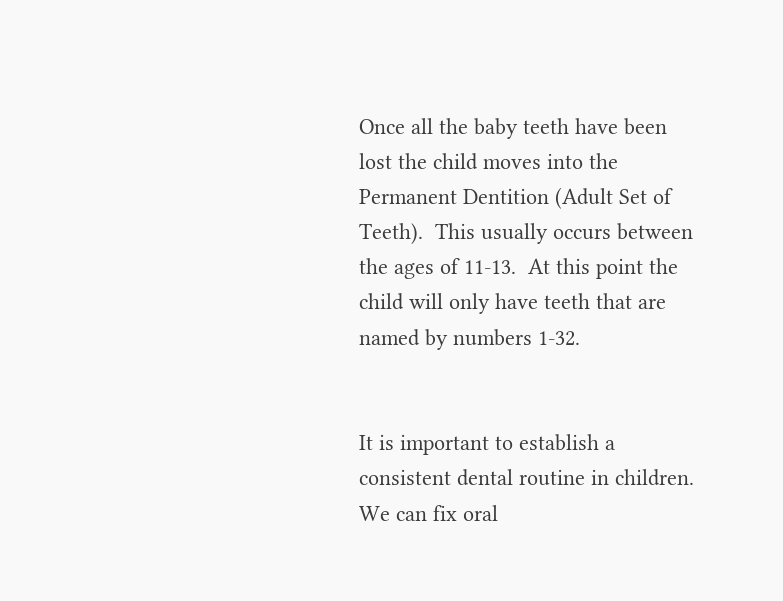Once all the baby teeth have been lost the child moves into the Permanent Dentition (Adult Set of Teeth).  This usually occurs between the ages of 11-13.  At this point the child will only have teeth that are named by numbers 1-32.


It is important to establish a consistent dental routine in children. We can fix oral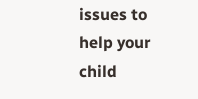issues to help your child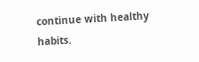continue with healthy habits.